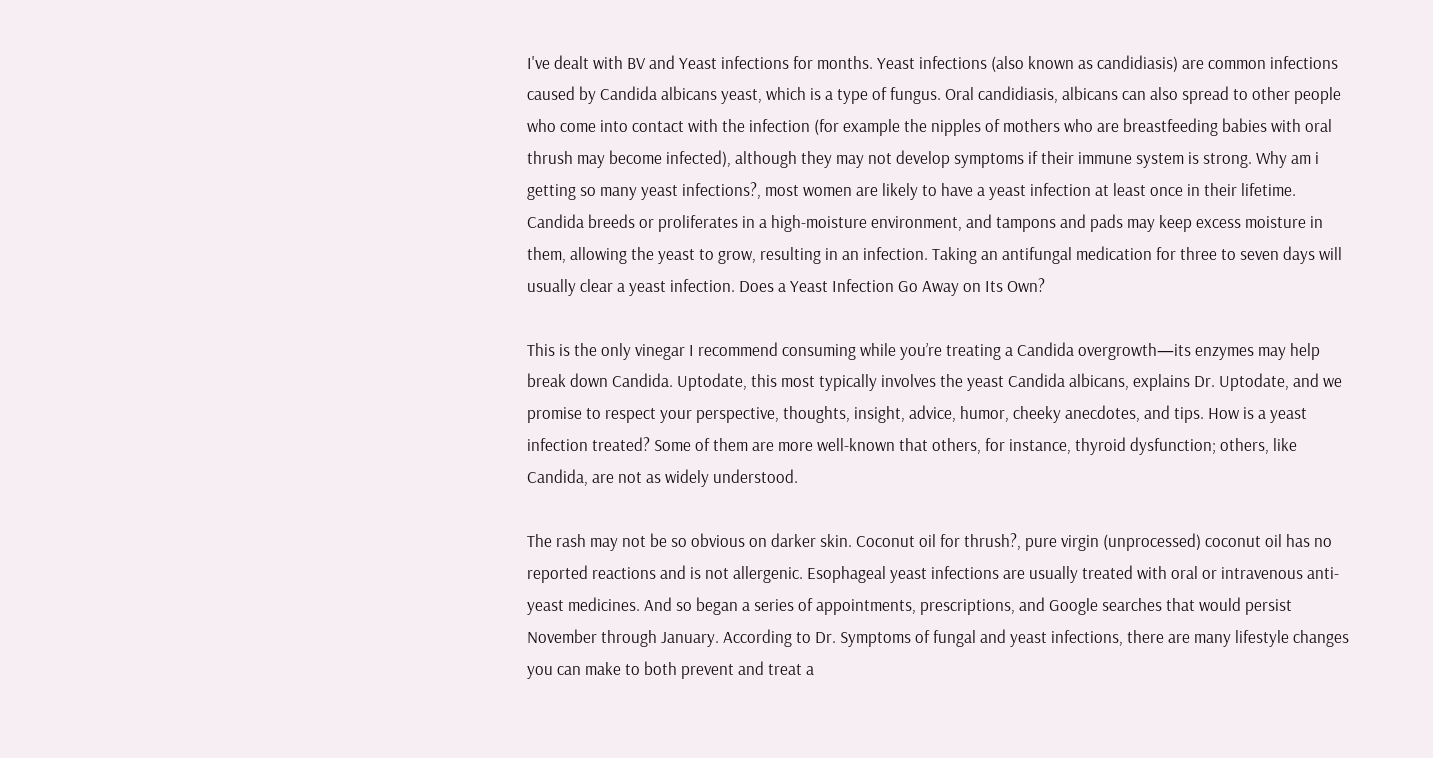I've dealt with BV and Yeast infections for months. Yeast infections (also known as candidiasis) are common infections caused by Candida albicans yeast, which is a type of fungus. Oral candidiasis, albicans can also spread to other people who come into contact with the infection (for example the nipples of mothers who are breastfeeding babies with oral thrush may become infected), although they may not develop symptoms if their immune system is strong. Why am i getting so many yeast infections?, most women are likely to have a yeast infection at least once in their lifetime. Candida breeds or proliferates in a high-moisture environment, and tampons and pads may keep excess moisture in them, allowing the yeast to grow, resulting in an infection. Taking an antifungal medication for three to seven days will usually clear a yeast infection. Does a Yeast Infection Go Away on Its Own?

This is the only vinegar I recommend consuming while you’re treating a Candida overgrowth—its enzymes may help break down Candida. Uptodate, this most typically involves the yeast Candida albicans, explains Dr. Uptodate, and we promise to respect your perspective, thoughts, insight, advice, humor, cheeky anecdotes, and tips. How is a yeast infection treated? Some of them are more well-known that others, for instance, thyroid dysfunction; others, like Candida, are not as widely understood.

The rash may not be so obvious on darker skin. Coconut oil for thrush?, pure virgin (unprocessed) coconut oil has no reported reactions and is not allergenic. Esophageal yeast infections are usually treated with oral or intravenous anti-yeast medicines. And so began a series of appointments, prescriptions, and Google searches that would persist November through January. According to Dr. Symptoms of fungal and yeast infections, there are many lifestyle changes you can make to both prevent and treat a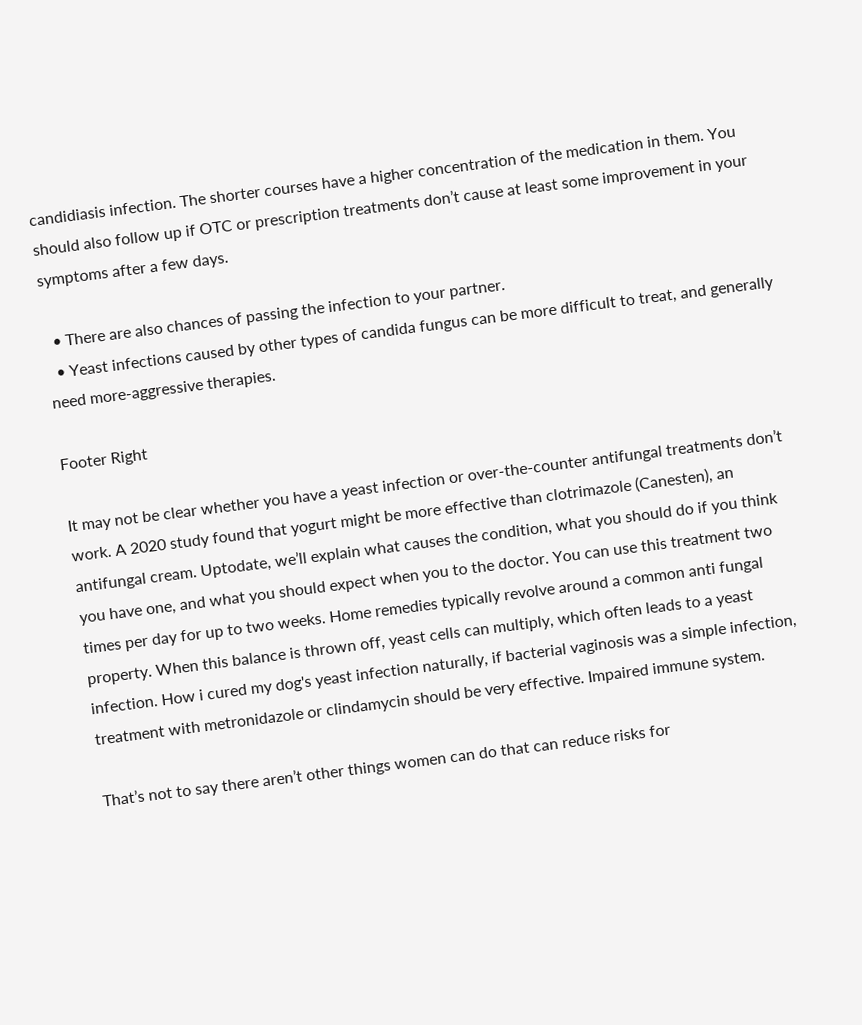candidiasis infection. The shorter courses have a higher concentration of the medication in them. You should also follow up if OTC or prescription treatments don’t cause at least some improvement in your symptoms after a few days.

  • There are also chances of passing the infection to your partner.
  • Yeast infections caused by other types of candida fungus can be more difficult to treat, and generally need more-aggressive therapies.

Footer Right

It may not be clear whether you have a yeast infection or over-the-counter antifungal treatments don’t work. A 2020 study found that yogurt might be more effective than clotrimazole (Canesten), an antifungal cream. Uptodate, we’ll explain what causes the condition, what you should do if you think you have one, and what you should expect when you to the doctor. You can use this treatment two times per day for up to two weeks. Home remedies typically revolve around a common anti fungal property. When this balance is thrown off, yeast cells can multiply, which often leads to a yeast infection. How i cured my dog's yeast infection naturally, if bacterial vaginosis was a simple infection, treatment with metronidazole or clindamycin should be very effective. Impaired immune system.

That’s not to say there aren’t other things women can do that can reduce risks for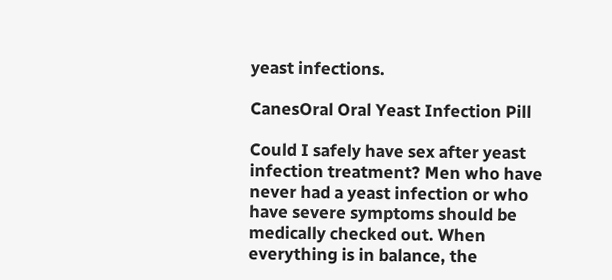yeast infections.

CanesOral Oral Yeast Infection Pill

Could I safely have sex after yeast infection treatment? Men who have never had a yeast infection or who have severe symptoms should be medically checked out. When everything is in balance, the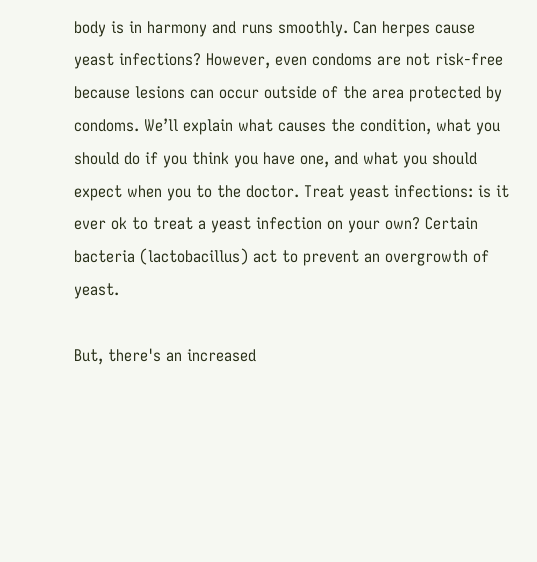body is in harmony and runs smoothly. Can herpes cause yeast infections? However, even condoms are not risk-free because lesions can occur outside of the area protected by condoms. We’ll explain what causes the condition, what you should do if you think you have one, and what you should expect when you to the doctor. Treat yeast infections: is it ever ok to treat a yeast infection on your own? Certain bacteria (lactobacillus) act to prevent an overgrowth of yeast.

But, there's an increased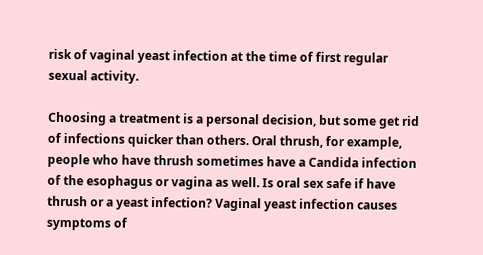risk of vaginal yeast infection at the time of first regular sexual activity.

Choosing a treatment is a personal decision, but some get rid of infections quicker than others. Oral thrush, for example, people who have thrush sometimes have a Candida infection of the esophagus or vagina as well. Is oral sex safe if have thrush or a yeast infection? Vaginal yeast infection causes symptoms of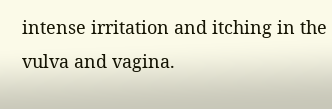intense irritation and itching in the vulva and vagina.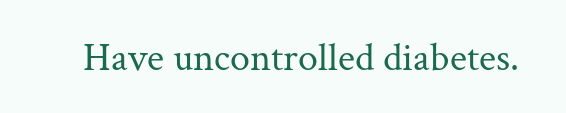Have uncontrolled diabetes.